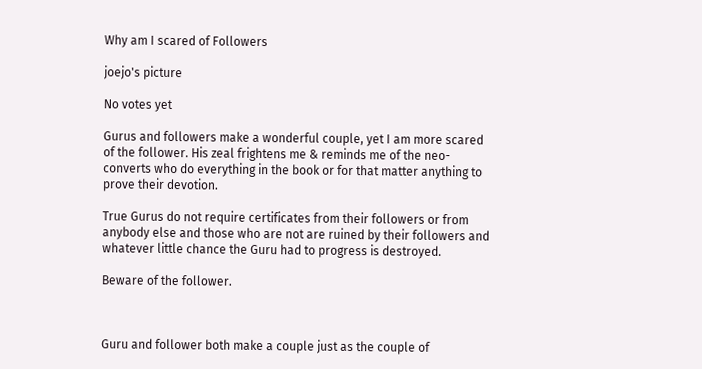Why am I scared of Followers

joejo's picture

No votes yet

Gurus and followers make a wonderful couple, yet I am more scared of the follower. His zeal frightens me & reminds me of the neo-converts who do everything in the book or for that matter anything to prove their devotion.

True Gurus do not require certificates from their followers or from anybody else and those who are not are ruined by their followers and whatever little chance the Guru had to progress is destroyed.

Beware of the follower.



Guru and follower both make a couple just as the couple of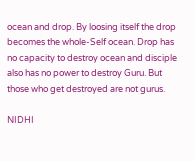ocean and drop. By loosing itself the drop becomes the whole-Self ocean. Drop has no capacity to destroy ocean and disciple also has no power to destroy Guru. But those who get destroyed are not gurus.

NIDHI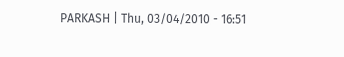PARKASH | Thu, 03/04/2010 - 16:51